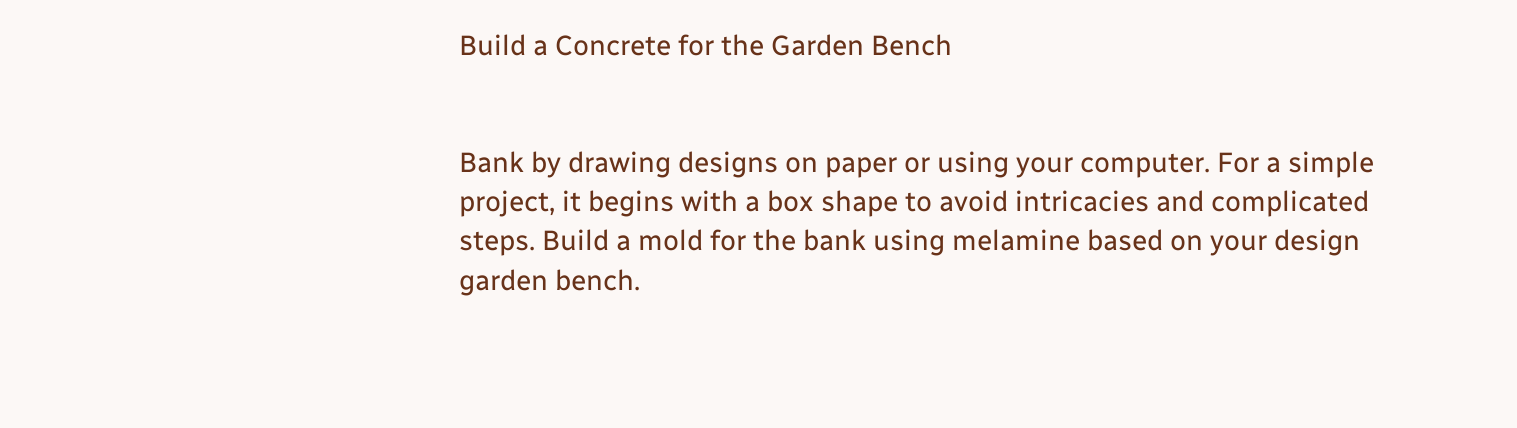Build a Concrete for the Garden Bench


Bank by drawing designs on paper or using your computer. For a simple project, it begins with a box shape to avoid intricacies and complicated steps. Build a mold for the bank using melamine based on your design garden bench.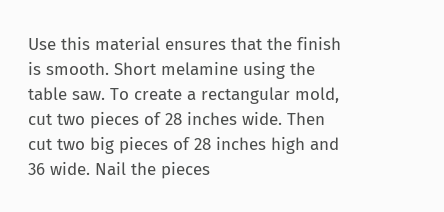Use this material ensures that the finish is smooth. Short melamine using the table saw. To create a rectangular mold, cut two pieces of 28 inches wide. Then cut two big pieces of 28 inches high and 36 wide. Nail the pieces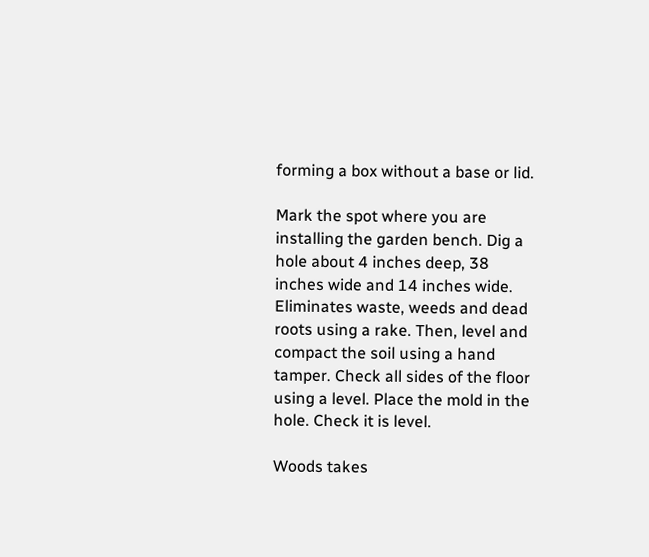forming a box without a base or lid.

Mark the spot where you are installing the garden bench. Dig a hole about 4 inches deep, 38 inches wide and 14 inches wide. Eliminates waste, weeds and dead roots using a rake. Then, level and compact the soil using a hand tamper. Check all sides of the floor using a level. Place the mold in the hole. Check it is level.

Woods takes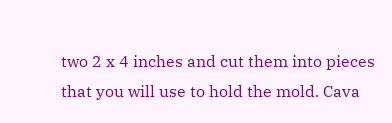two 2 x 4 inches and cut them into pieces that you will use to hold the mold. Cava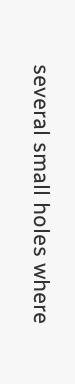several small holes where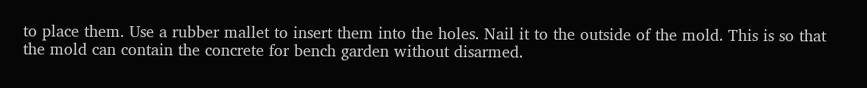to place them. Use a rubber mallet to insert them into the holes. Nail it to the outside of the mold. This is so that the mold can contain the concrete for bench garden without disarmed.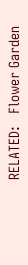RELATED:   Flower Garden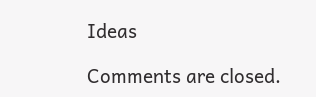Ideas

Comments are closed.